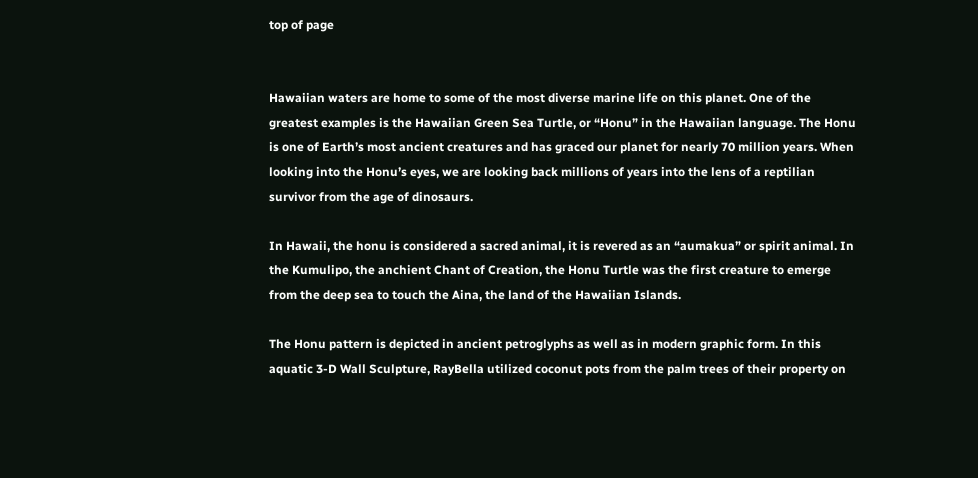top of page


Hawaiian waters are home to some of the most diverse marine life on this planet. One of the greatest examples is the Hawaiian Green Sea Turtle, or “Honu” in the Hawaiian language. The Honu is one of Earth’s most ancient creatures and has graced our planet for nearly 70 million years. When looking into the Honu’s eyes, we are looking back millions of years into the lens of a reptilian survivor from the age of dinosaurs.

In Hawaii, the honu is considered a sacred animal, it is revered as an “aumakua” or spirit animal. In the Kumulipo, the anchient Chant of Creation, the Honu Turtle was the first creature to emerge from the deep sea to touch the Aina, the land of the Hawaiian Islands.

The Honu pattern is depicted in ancient petroglyphs as well as in modern graphic form. In this aquatic 3-D Wall Sculpture, RayBella utilized coconut pots from the palm trees of their property on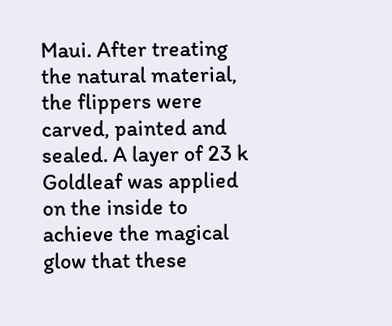Maui. After treating the natural material, the flippers were carved, painted and sealed. A layer of 23 k Goldleaf was applied on the inside to achieve the magical glow that these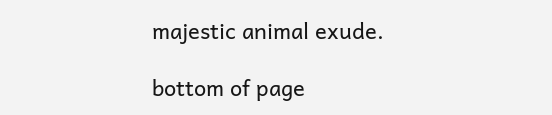majestic animal exude.

bottom of page